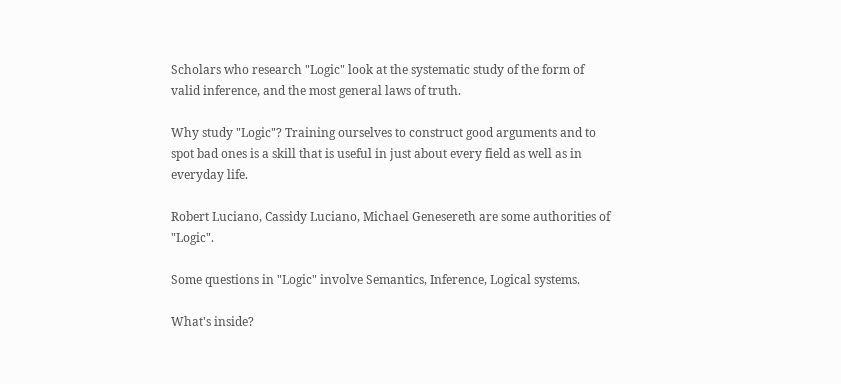Scholars who research "Logic" look at the systematic study of the form of valid inference, and the most general laws of truth.

Why study "Logic"? Training ourselves to construct good arguments and to spot bad ones is a skill that is useful in just about every field as well as in everyday life.

Robert Luciano, Cassidy Luciano, Michael Genesereth are some authorities of "Logic".

Some questions in "Logic" involve Semantics, Inference, Logical systems.

What's inside?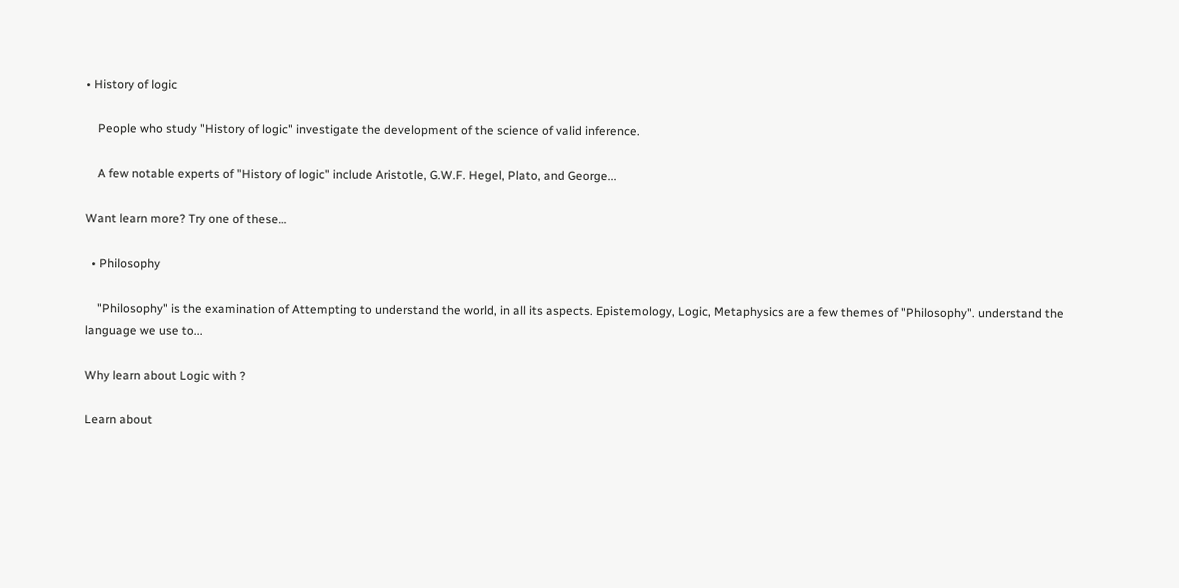• History of logic

    People who study "History of logic" investigate the development of the science of valid inference.

    A few notable experts of "History of logic" include Aristotle, G.W.F. Hegel, Plato, and George...

Want learn more? Try one of these…

  • Philosophy

    "Philosophy" is the examination of Attempting to understand the world, in all its aspects. Epistemology, Logic, Metaphysics are a few themes of "Philosophy". understand the language we use to...

Why learn about Logic with ?

Learn about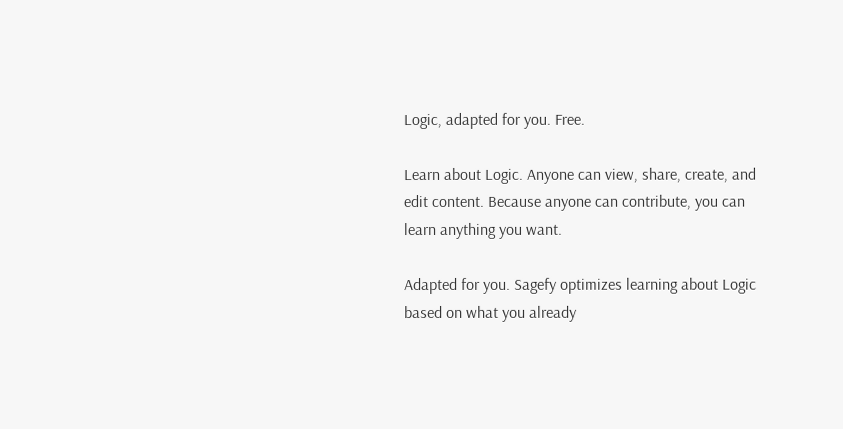Logic, adapted for you. Free.

Learn about Logic. Anyone can view, share, create, and edit content. Because anyone can contribute, you can learn anything you want.

Adapted for you. Sagefy optimizes learning about Logic based on what you already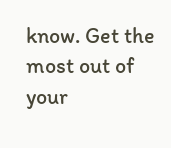know. Get the most out of your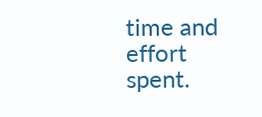time and effort spent.